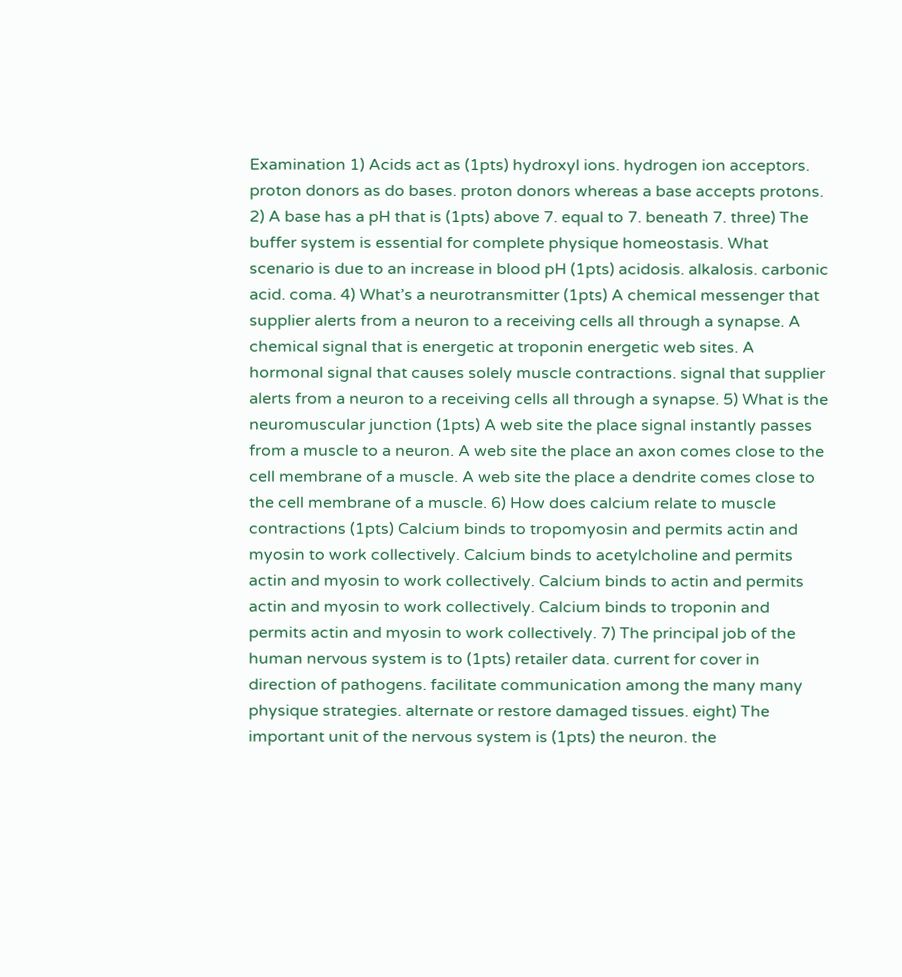Examination 1) Acids act as (1pts) hydroxyl ions. hydrogen ion acceptors. proton donors as do bases. proton donors whereas a base accepts protons. 2) A base has a pH that is (1pts) above 7. equal to 7. beneath 7. three) The buffer system is essential for complete physique homeostasis. What scenario is due to an increase in blood pH (1pts) acidosis. alkalosis. carbonic acid. coma. 4) What’s a neurotransmitter (1pts) A chemical messenger that supplier alerts from a neuron to a receiving cells all through a synapse. A chemical signal that is energetic at troponin energetic web sites. A hormonal signal that causes solely muscle contractions. signal that supplier alerts from a neuron to a receiving cells all through a synapse. 5) What is the neuromuscular junction (1pts) A web site the place signal instantly passes from a muscle to a neuron. A web site the place an axon comes close to the cell membrane of a muscle. A web site the place a dendrite comes close to the cell membrane of a muscle. 6) How does calcium relate to muscle contractions (1pts) Calcium binds to tropomyosin and permits actin and myosin to work collectively. Calcium binds to acetylcholine and permits actin and myosin to work collectively. Calcium binds to actin and permits actin and myosin to work collectively. Calcium binds to troponin and permits actin and myosin to work collectively. 7) The principal job of the human nervous system is to (1pts) retailer data. current for cover in direction of pathogens. facilitate communication among the many many physique strategies. alternate or restore damaged tissues. eight) The important unit of the nervous system is (1pts) the neuron. the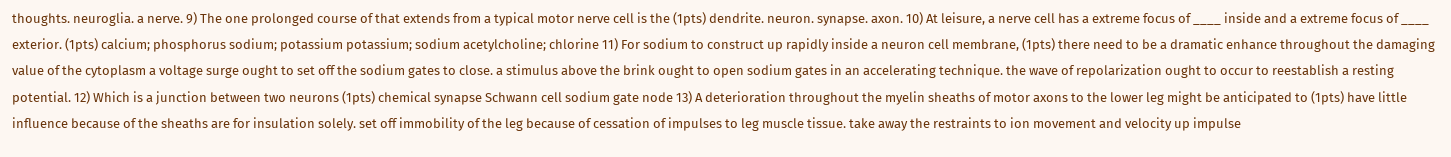thoughts. neuroglia. a nerve. 9) The one prolonged course of that extends from a typical motor nerve cell is the (1pts) dendrite. neuron. synapse. axon. 10) At leisure, a nerve cell has a extreme focus of ____ inside and a extreme focus of ____ exterior. (1pts) calcium; phosphorus sodium; potassium potassium; sodium acetylcholine; chlorine 11) For sodium to construct up rapidly inside a neuron cell membrane, (1pts) there need to be a dramatic enhance throughout the damaging value of the cytoplasm a voltage surge ought to set off the sodium gates to close. a stimulus above the brink ought to open sodium gates in an accelerating technique. the wave of repolarization ought to occur to reestablish a resting potential. 12) Which is a junction between two neurons (1pts) chemical synapse Schwann cell sodium gate node 13) A deterioration throughout the myelin sheaths of motor axons to the lower leg might be anticipated to (1pts) have little influence because of the sheaths are for insulation solely. set off immobility of the leg because of cessation of impulses to leg muscle tissue. take away the restraints to ion movement and velocity up impulse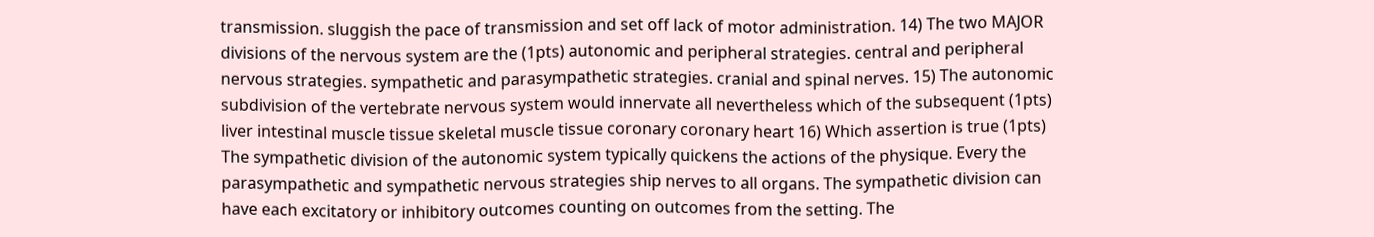transmission. sluggish the pace of transmission and set off lack of motor administration. 14) The two MAJOR divisions of the nervous system are the (1pts) autonomic and peripheral strategies. central and peripheral nervous strategies. sympathetic and parasympathetic strategies. cranial and spinal nerves. 15) The autonomic subdivision of the vertebrate nervous system would innervate all nevertheless which of the subsequent (1pts) liver intestinal muscle tissue skeletal muscle tissue coronary coronary heart 16) Which assertion is true (1pts) The sympathetic division of the autonomic system typically quickens the actions of the physique. Every the parasympathetic and sympathetic nervous strategies ship nerves to all organs. The sympathetic division can have each excitatory or inhibitory outcomes counting on outcomes from the setting. The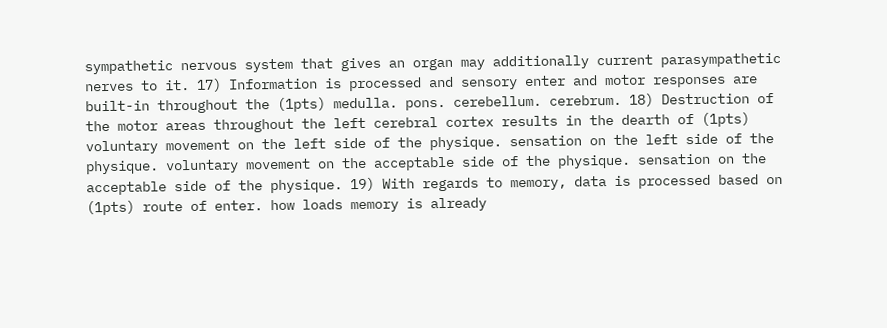sympathetic nervous system that gives an organ may additionally current parasympathetic nerves to it. 17) Information is processed and sensory enter and motor responses are built-in throughout the (1pts) medulla. pons. cerebellum. cerebrum. 18) Destruction of the motor areas throughout the left cerebral cortex results in the dearth of (1pts) voluntary movement on the left side of the physique. sensation on the left side of the physique. voluntary movement on the acceptable side of the physique. sensation on the acceptable side of the physique. 19) With regards to memory, data is processed based on (1pts) route of enter. how loads memory is already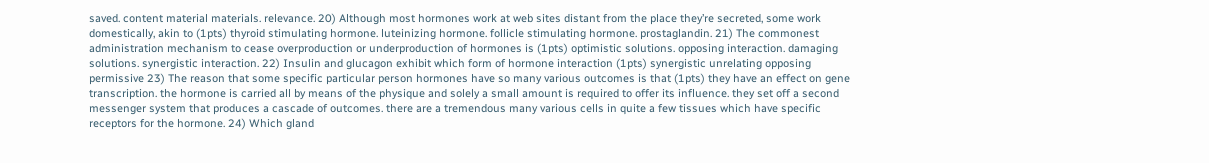saved. content material materials. relevance. 20) Although most hormones work at web sites distant from the place they’re secreted, some work domestically, akin to (1pts) thyroid stimulating hormone. luteinizing hormone. follicle stimulating hormone. prostaglandin. 21) The commonest administration mechanism to cease overproduction or underproduction of hormones is (1pts) optimistic solutions. opposing interaction. damaging solutions. synergistic interaction. 22) Insulin and glucagon exhibit which form of hormone interaction (1pts) synergistic unrelating opposing permissive 23) The reason that some specific particular person hormones have so many various outcomes is that (1pts) they have an effect on gene transcription. the hormone is carried all by means of the physique and solely a small amount is required to offer its influence. they set off a second messenger system that produces a cascade of outcomes. there are a tremendous many various cells in quite a few tissues which have specific receptors for the hormone. 24) Which gland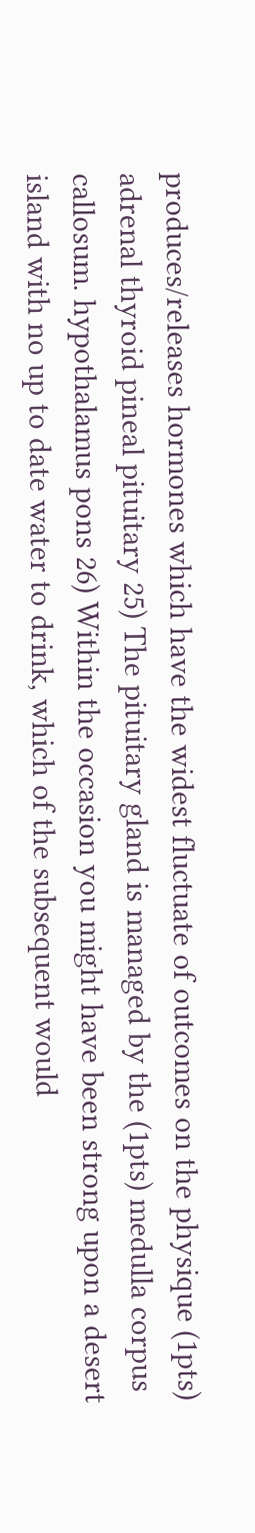produces/releases hormones which have the widest fluctuate of outcomes on the physique (1pts) adrenal thyroid pineal pituitary 25) The pituitary gland is managed by the (1pts) medulla corpus callosum. hypothalamus pons 26) Within the occasion you might have been strong upon a desert island with no up to date water to drink, which of the subsequent would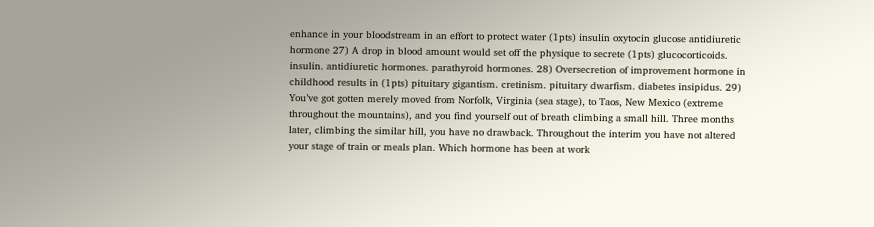enhance in your bloodstream in an effort to protect water (1pts) insulin oxytocin glucose antidiuretic hormone 27) A drop in blood amount would set off the physique to secrete (1pts) glucocorticoids. insulin. antidiuretic hormones. parathyroid hormones. 28) Oversecretion of improvement hormone in childhood results in (1pts) pituitary gigantism. cretinism. pituitary dwarfism. diabetes insipidus. 29) You’ve got gotten merely moved from Norfolk, Virginia (sea stage), to Taos, New Mexico (extreme throughout the mountains), and you find yourself out of breath climbing a small hill. Three months later, climbing the similar hill, you have no drawback. Throughout the interim you have not altered your stage of train or meals plan. Which hormone has been at work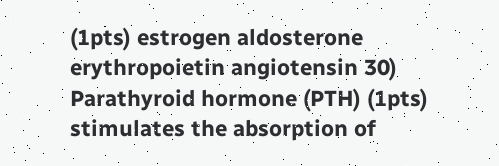(1pts) estrogen aldosterone erythropoietin angiotensin 30) Parathyroid hormone (PTH) (1pts) stimulates the absorption of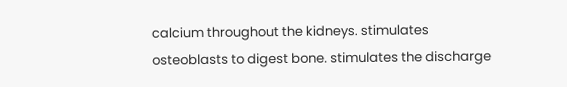calcium throughout the kidneys. stimulates osteoblasts to digest bone. stimulates the discharge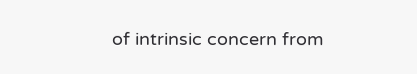of intrinsic concern from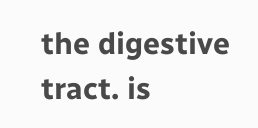the digestive tract. is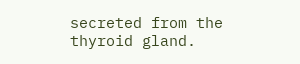secreted from the thyroid gland.